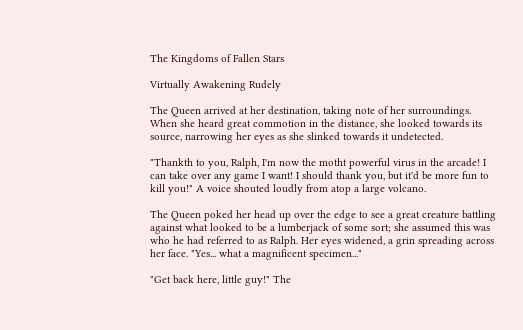The Kingdoms of Fallen Stars

Virtually Awakening Rudely

The Queen arrived at her destination, taking note of her surroundings. When she heard great commotion in the distance, she looked towards its source, narrowing her eyes as she slinked towards it undetected.

"Thankth to you, Ralph, I'm now the motht powerful virus in the arcade! I can take over any game I want! I should thank you, but it'd be more fun to kill you!" A voice shouted loudly from atop a large volcano.

The Queen poked her head up over the edge to see a great creature battling against what looked to be a lumberjack of some sort; she assumed this was who he had referred to as Ralph. Her eyes widened, a grin spreading across her face. "Yes... what a magnificent specimen..."

"Get back here, little guy!" The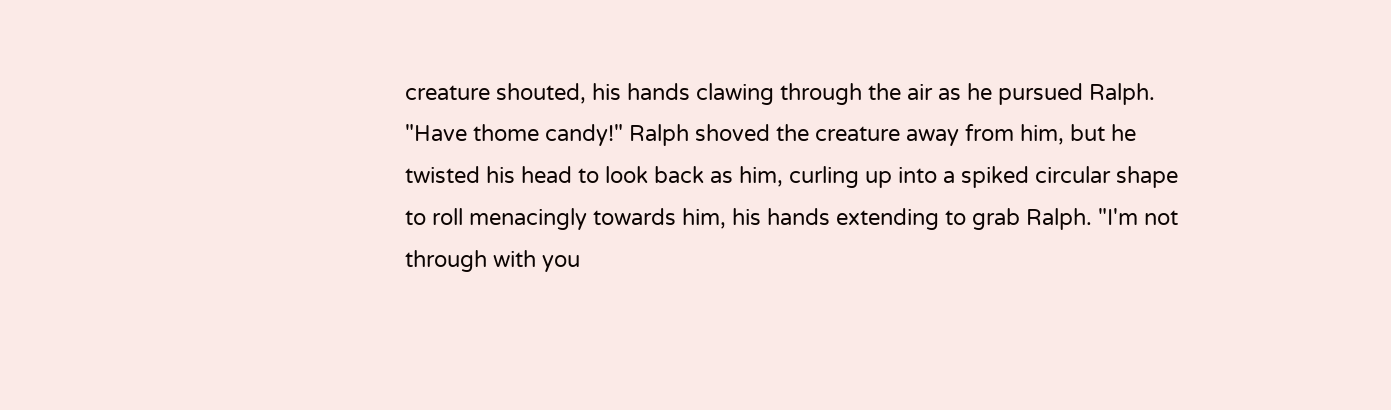creature shouted, his hands clawing through the air as he pursued Ralph. "Have thome candy!" Ralph shoved the creature away from him, but he twisted his head to look back as him, curling up into a spiked circular shape to roll menacingly towards him, his hands extending to grab Ralph. "I'm not through with you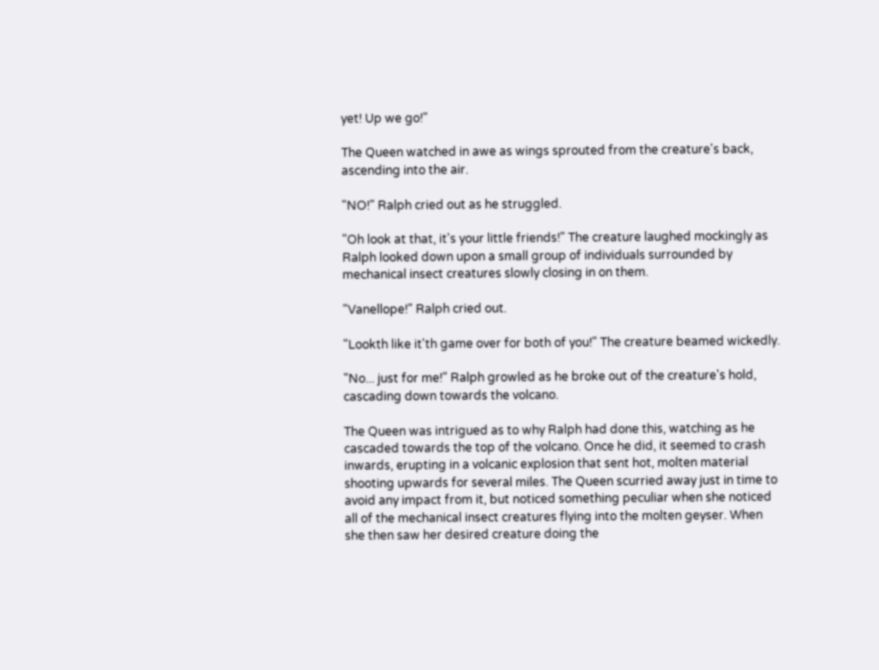yet! Up we go!"

The Queen watched in awe as wings sprouted from the creature's back, ascending into the air.

"NO!" Ralph cried out as he struggled.

"Oh look at that, it's your little friends!" The creature laughed mockingly as Ralph looked down upon a small group of individuals surrounded by mechanical insect creatures slowly closing in on them.

"Vanellope!" Ralph cried out.

"Lookth like it'th game over for both of you!" The creature beamed wickedly.

"No... just for me!" Ralph growled as he broke out of the creature's hold, cascading down towards the volcano.

The Queen was intrigued as to why Ralph had done this, watching as he cascaded towards the top of the volcano. Once he did, it seemed to crash inwards, erupting in a volcanic explosion that sent hot, molten material shooting upwards for several miles. The Queen scurried away just in time to avoid any impact from it, but noticed something peculiar when she noticed all of the mechanical insect creatures flying into the molten geyser. When she then saw her desired creature doing the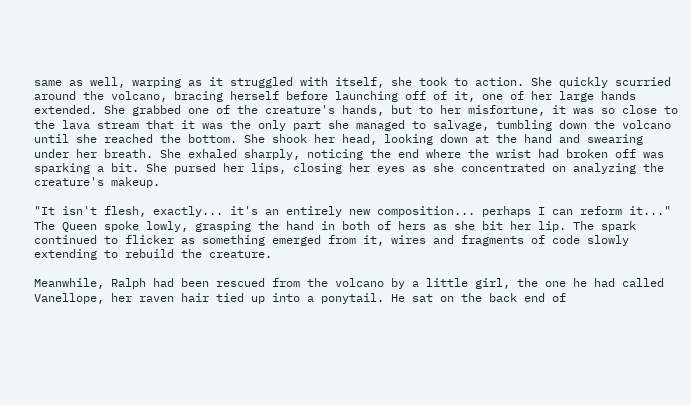same as well, warping as it struggled with itself, she took to action. She quickly scurried around the volcano, bracing herself before launching off of it, one of her large hands extended. She grabbed one of the creature's hands, but to her misfortune, it was so close to the lava stream that it was the only part she managed to salvage, tumbling down the volcano until she reached the bottom. She shook her head, looking down at the hand and swearing under her breath. She exhaled sharply, noticing the end where the wrist had broken off was sparking a bit. She pursed her lips, closing her eyes as she concentrated on analyzing the creature's makeup.

"It isn't flesh, exactly... it's an entirely new composition... perhaps I can reform it..." The Queen spoke lowly, grasping the hand in both of hers as she bit her lip. The spark continued to flicker as something emerged from it, wires and fragments of code slowly extending to rebuild the creature.

Meanwhile, Ralph had been rescued from the volcano by a little girl, the one he had called Vanellope, her raven hair tied up into a ponytail. He sat on the back end of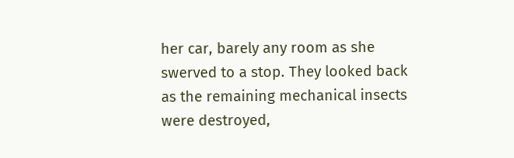her car, barely any room as she swerved to a stop. They looked back as the remaining mechanical insects were destroyed,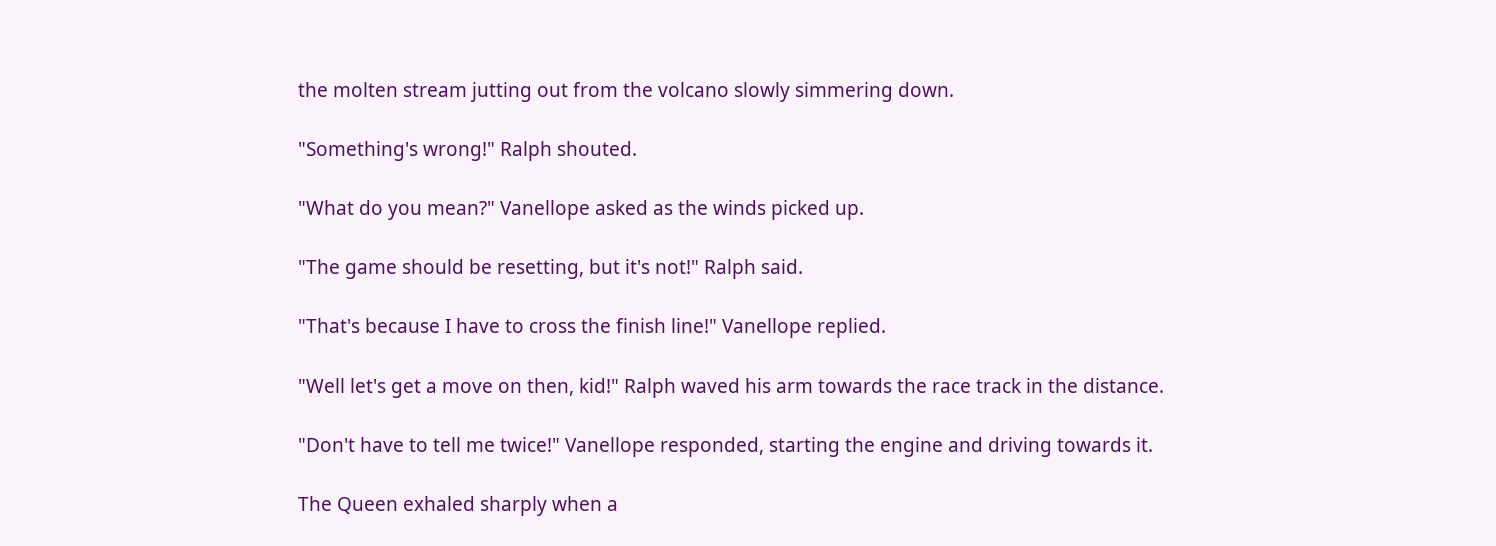the molten stream jutting out from the volcano slowly simmering down.

"Something's wrong!" Ralph shouted.

"What do you mean?" Vanellope asked as the winds picked up.

"The game should be resetting, but it's not!" Ralph said.

"That's because I have to cross the finish line!" Vanellope replied.

"Well let's get a move on then, kid!" Ralph waved his arm towards the race track in the distance.

"Don't have to tell me twice!" Vanellope responded, starting the engine and driving towards it.

The Queen exhaled sharply when a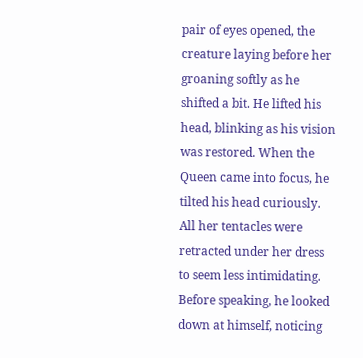pair of eyes opened, the creature laying before her groaning softly as he shifted a bit. He lifted his head, blinking as his vision was restored. When the Queen came into focus, he tilted his head curiously. All her tentacles were retracted under her dress to seem less intimidating. Before speaking, he looked down at himself, noticing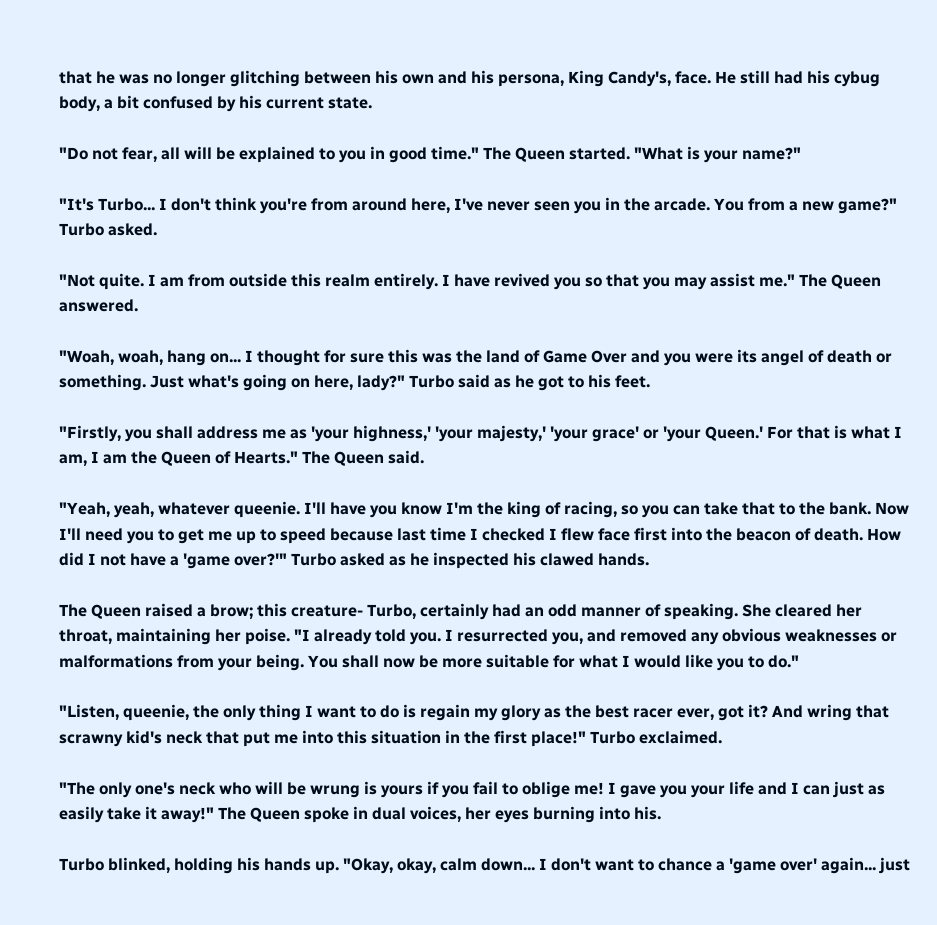that he was no longer glitching between his own and his persona, King Candy's, face. He still had his cybug body, a bit confused by his current state.

"Do not fear, all will be explained to you in good time." The Queen started. "What is your name?"

"It's Turbo... I don't think you're from around here, I've never seen you in the arcade. You from a new game?" Turbo asked.

"Not quite. I am from outside this realm entirely. I have revived you so that you may assist me." The Queen answered.

"Woah, woah, hang on... I thought for sure this was the land of Game Over and you were its angel of death or something. Just what's going on here, lady?" Turbo said as he got to his feet.

"Firstly, you shall address me as 'your highness,' 'your majesty,' 'your grace' or 'your Queen.' For that is what I am, I am the Queen of Hearts." The Queen said.

"Yeah, yeah, whatever queenie. I'll have you know I'm the king of racing, so you can take that to the bank. Now I'll need you to get me up to speed because last time I checked I flew face first into the beacon of death. How did I not have a 'game over?'" Turbo asked as he inspected his clawed hands.

The Queen raised a brow; this creature- Turbo, certainly had an odd manner of speaking. She cleared her throat, maintaining her poise. "I already told you. I resurrected you, and removed any obvious weaknesses or malformations from your being. You shall now be more suitable for what I would like you to do."

"Listen, queenie, the only thing I want to do is regain my glory as the best racer ever, got it? And wring that scrawny kid's neck that put me into this situation in the first place!" Turbo exclaimed.

"The only one's neck who will be wrung is yours if you fail to oblige me! I gave you your life and I can just as easily take it away!" The Queen spoke in dual voices, her eyes burning into his.

Turbo blinked, holding his hands up. "Okay, okay, calm down... I don't want to chance a 'game over' again... just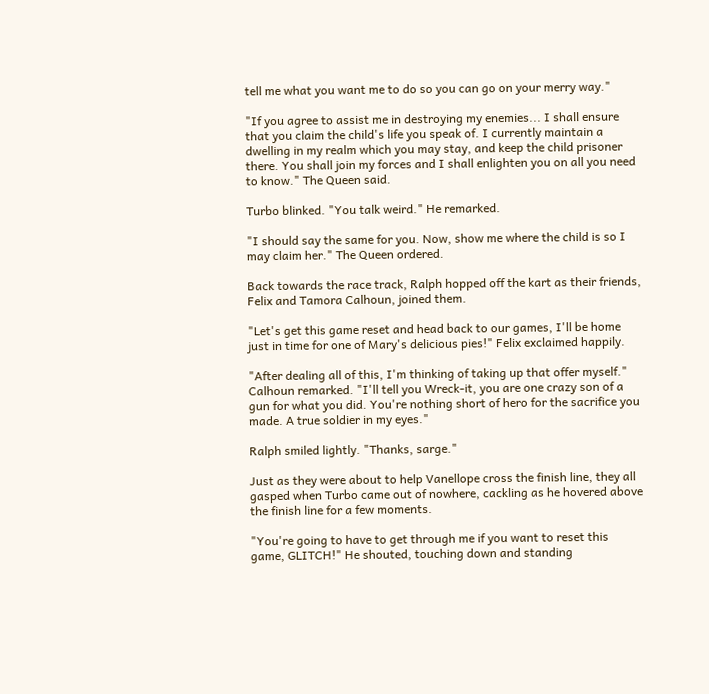tell me what you want me to do so you can go on your merry way."

"If you agree to assist me in destroying my enemies... I shall ensure that you claim the child's life you speak of. I currently maintain a dwelling in my realm which you may stay, and keep the child prisoner there. You shall join my forces and I shall enlighten you on all you need to know." The Queen said.

Turbo blinked. "You talk weird." He remarked.

"I should say the same for you. Now, show me where the child is so I may claim her." The Queen ordered.

Back towards the race track, Ralph hopped off the kart as their friends, Felix and Tamora Calhoun, joined them.

"Let's get this game reset and head back to our games, I'll be home just in time for one of Mary's delicious pies!" Felix exclaimed happily.

"After dealing all of this, I'm thinking of taking up that offer myself." Calhoun remarked. "I'll tell you Wreck-it, you are one crazy son of a gun for what you did. You're nothing short of hero for the sacrifice you made. A true soldier in my eyes."

Ralph smiled lightly. "Thanks, sarge."

Just as they were about to help Vanellope cross the finish line, they all gasped when Turbo came out of nowhere, cackling as he hovered above the finish line for a few moments.

"You're going to have to get through me if you want to reset this game, GLITCH!" He shouted, touching down and standing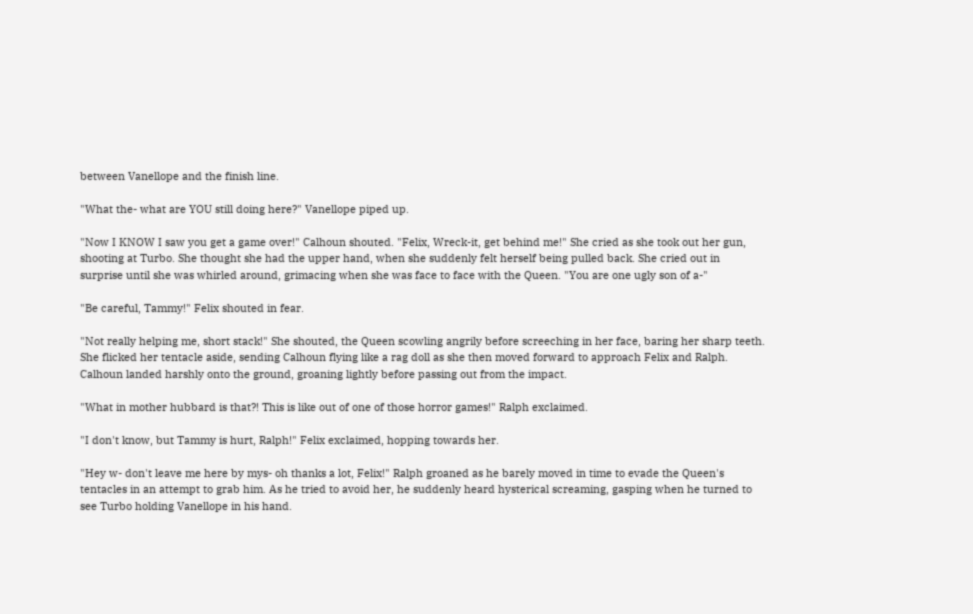between Vanellope and the finish line.

"What the- what are YOU still doing here?" Vanellope piped up.

"Now I KNOW I saw you get a game over!" Calhoun shouted. "Felix, Wreck-it, get behind me!" She cried as she took out her gun, shooting at Turbo. She thought she had the upper hand, when she suddenly felt herself being pulled back. She cried out in surprise until she was whirled around, grimacing when she was face to face with the Queen. "You are one ugly son of a-"

"Be careful, Tammy!" Felix shouted in fear.

"Not really helping me, short stack!" She shouted, the Queen scowling angrily before screeching in her face, baring her sharp teeth. She flicked her tentacle aside, sending Calhoun flying like a rag doll as she then moved forward to approach Felix and Ralph. Calhoun landed harshly onto the ground, groaning lightly before passing out from the impact.

"What in mother hubbard is that?! This is like out of one of those horror games!" Ralph exclaimed.

"I don't know, but Tammy is hurt, Ralph!" Felix exclaimed, hopping towards her.

"Hey w- don't leave me here by mys- oh thanks a lot, Felix!" Ralph groaned as he barely moved in time to evade the Queen's tentacles in an attempt to grab him. As he tried to avoid her, he suddenly heard hysterical screaming, gasping when he turned to see Turbo holding Vanellope in his hand.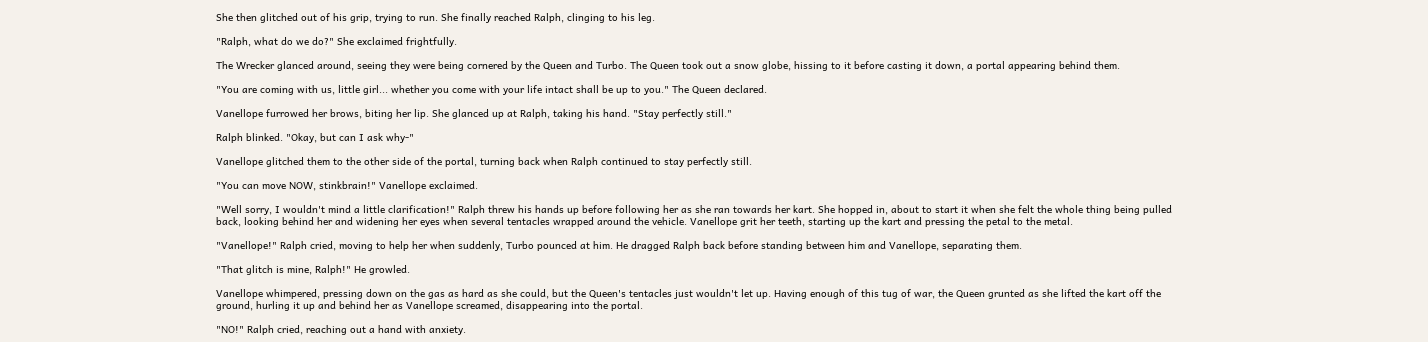She then glitched out of his grip, trying to run. She finally reached Ralph, clinging to his leg.

"Ralph, what do we do?" She exclaimed frightfully.

The Wrecker glanced around, seeing they were being cornered by the Queen and Turbo. The Queen took out a snow globe, hissing to it before casting it down, a portal appearing behind them.

"You are coming with us, little girl... whether you come with your life intact shall be up to you." The Queen declared.

Vanellope furrowed her brows, biting her lip. She glanced up at Ralph, taking his hand. "Stay perfectly still."

Ralph blinked. "Okay, but can I ask why-"

Vanellope glitched them to the other side of the portal, turning back when Ralph continued to stay perfectly still.

"You can move NOW, stinkbrain!" Vanellope exclaimed.

"Well sorry, I wouldn't mind a little clarification!" Ralph threw his hands up before following her as she ran towards her kart. She hopped in, about to start it when she felt the whole thing being pulled back, looking behind her and widening her eyes when several tentacles wrapped around the vehicle. Vanellope grit her teeth, starting up the kart and pressing the petal to the metal.

"Vanellope!" Ralph cried, moving to help her when suddenly, Turbo pounced at him. He dragged Ralph back before standing between him and Vanellope, separating them.

"That glitch is mine, Ralph!" He growled.

Vanellope whimpered, pressing down on the gas as hard as she could, but the Queen's tentacles just wouldn't let up. Having enough of this tug of war, the Queen grunted as she lifted the kart off the ground, hurling it up and behind her as Vanellope screamed, disappearing into the portal.

"NO!" Ralph cried, reaching out a hand with anxiety.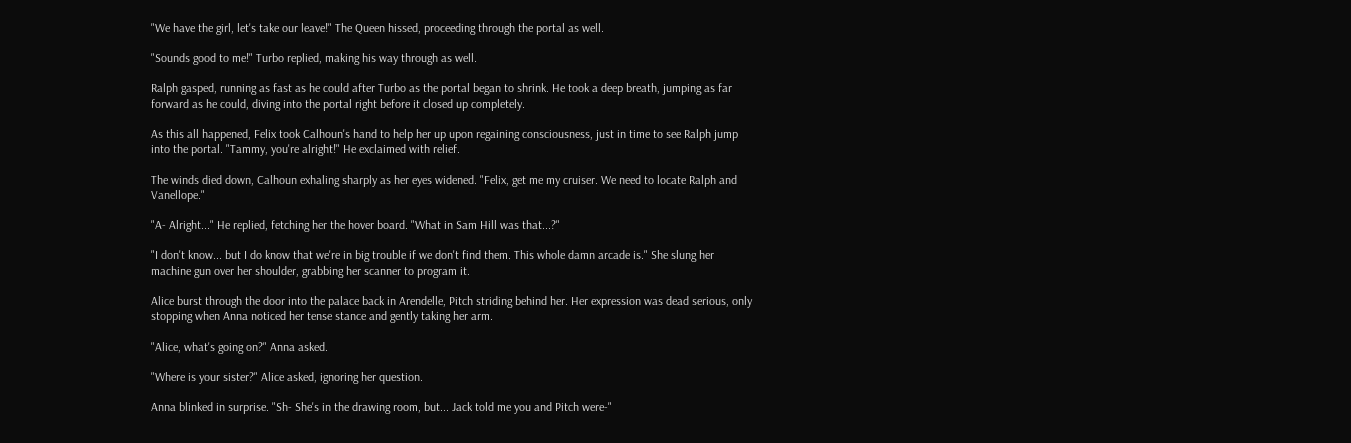"We have the girl, let's take our leave!" The Queen hissed, proceeding through the portal as well.

"Sounds good to me!" Turbo replied, making his way through as well.

Ralph gasped, running as fast as he could after Turbo as the portal began to shrink. He took a deep breath, jumping as far forward as he could, diving into the portal right before it closed up completely.

As this all happened, Felix took Calhoun's hand to help her up upon regaining consciousness, just in time to see Ralph jump into the portal. "Tammy, you're alright!" He exclaimed with relief.

The winds died down, Calhoun exhaling sharply as her eyes widened. "Felix, get me my cruiser. We need to locate Ralph and Vanellope."

"A- Alright..." He replied, fetching her the hover board. "What in Sam Hill was that...?"

"I don't know... but I do know that we're in big trouble if we don't find them. This whole damn arcade is." She slung her machine gun over her shoulder, grabbing her scanner to program it.

Alice burst through the door into the palace back in Arendelle, Pitch striding behind her. Her expression was dead serious, only stopping when Anna noticed her tense stance and gently taking her arm.

"Alice, what's going on?" Anna asked.

"Where is your sister?" Alice asked, ignoring her question.

Anna blinked in surprise. "Sh- She's in the drawing room, but... Jack told me you and Pitch were-"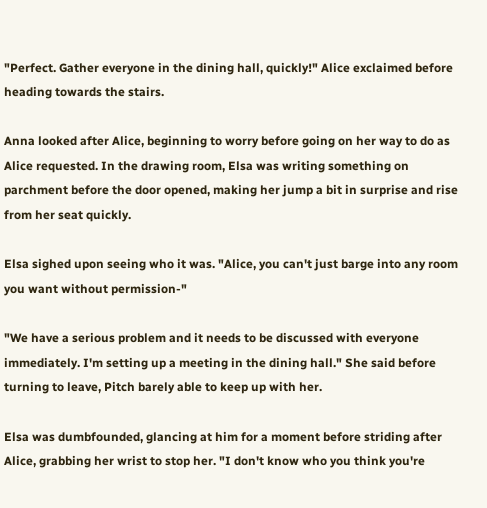"Perfect. Gather everyone in the dining hall, quickly!" Alice exclaimed before heading towards the stairs.

Anna looked after Alice, beginning to worry before going on her way to do as Alice requested. In the drawing room, Elsa was writing something on parchment before the door opened, making her jump a bit in surprise and rise from her seat quickly.

Elsa sighed upon seeing who it was. "Alice, you can't just barge into any room you want without permission-"

"We have a serious problem and it needs to be discussed with everyone immediately. I'm setting up a meeting in the dining hall." She said before turning to leave, Pitch barely able to keep up with her.

Elsa was dumbfounded, glancing at him for a moment before striding after Alice, grabbing her wrist to stop her. "I don't know who you think you're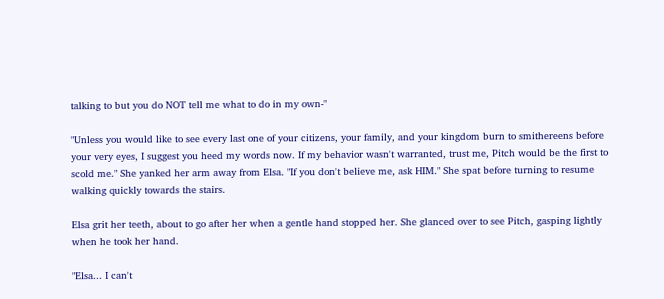talking to but you do NOT tell me what to do in my own-"

"Unless you would like to see every last one of your citizens, your family, and your kingdom burn to smithereens before your very eyes, I suggest you heed my words now. If my behavior wasn't warranted, trust me, Pitch would be the first to scold me." She yanked her arm away from Elsa. "If you don't believe me, ask HIM." She spat before turning to resume walking quickly towards the stairs.

Elsa grit her teeth, about to go after her when a gentle hand stopped her. She glanced over to see Pitch, gasping lightly when he took her hand.

"Elsa... I can't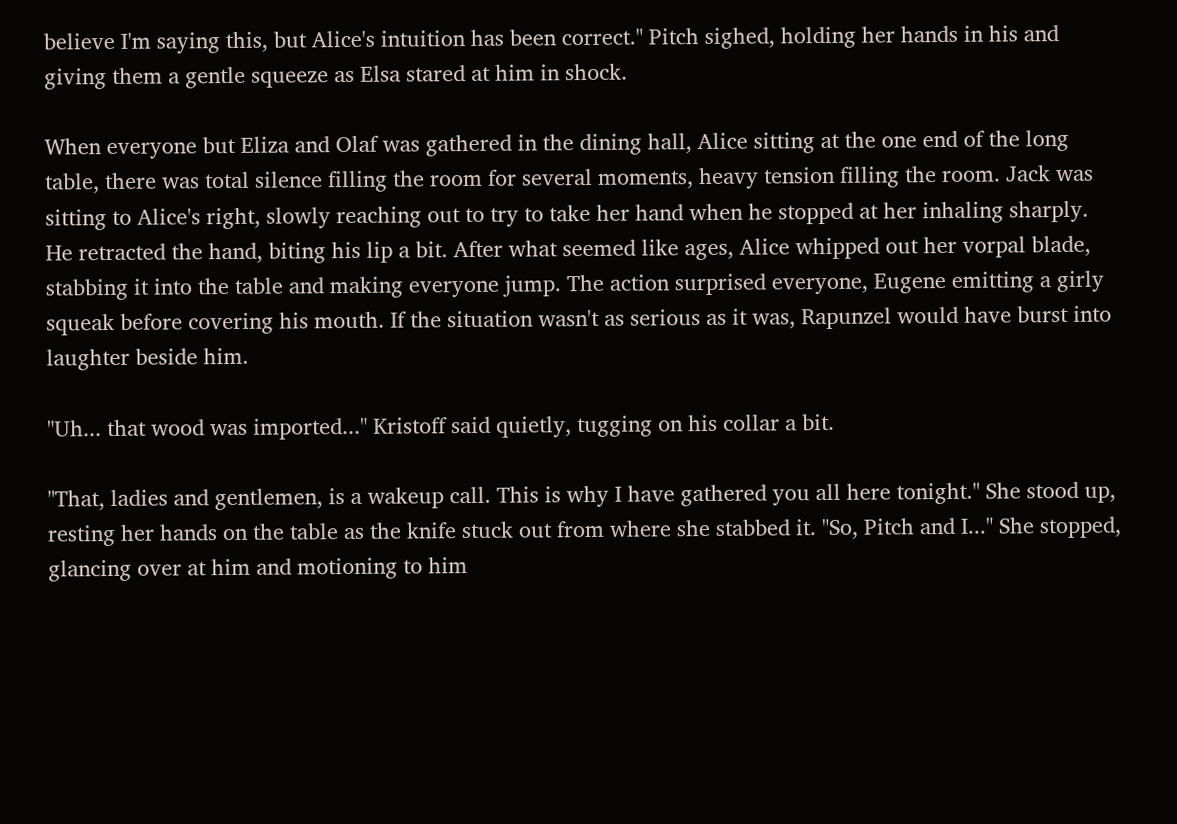believe I'm saying this, but Alice's intuition has been correct." Pitch sighed, holding her hands in his and giving them a gentle squeeze as Elsa stared at him in shock.

When everyone but Eliza and Olaf was gathered in the dining hall, Alice sitting at the one end of the long table, there was total silence filling the room for several moments, heavy tension filling the room. Jack was sitting to Alice's right, slowly reaching out to try to take her hand when he stopped at her inhaling sharply. He retracted the hand, biting his lip a bit. After what seemed like ages, Alice whipped out her vorpal blade, stabbing it into the table and making everyone jump. The action surprised everyone, Eugene emitting a girly squeak before covering his mouth. If the situation wasn't as serious as it was, Rapunzel would have burst into laughter beside him.

"Uh... that wood was imported..." Kristoff said quietly, tugging on his collar a bit.

"That, ladies and gentlemen, is a wakeup call. This is why I have gathered you all here tonight." She stood up, resting her hands on the table as the knife stuck out from where she stabbed it. "So, Pitch and I..." She stopped, glancing over at him and motioning to him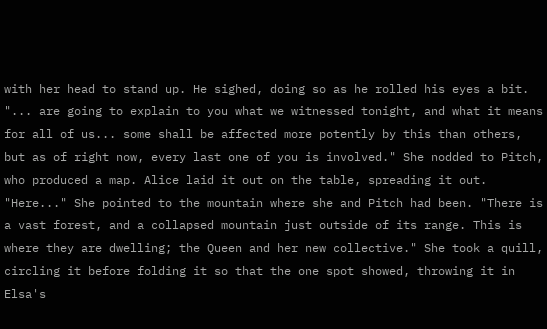with her head to stand up. He sighed, doing so as he rolled his eyes a bit. "... are going to explain to you what we witnessed tonight, and what it means for all of us... some shall be affected more potently by this than others, but as of right now, every last one of you is involved." She nodded to Pitch, who produced a map. Alice laid it out on the table, spreading it out. "Here..." She pointed to the mountain where she and Pitch had been. "There is a vast forest, and a collapsed mountain just outside of its range. This is where they are dwelling; the Queen and her new collective." She took a quill, circling it before folding it so that the one spot showed, throwing it in Elsa's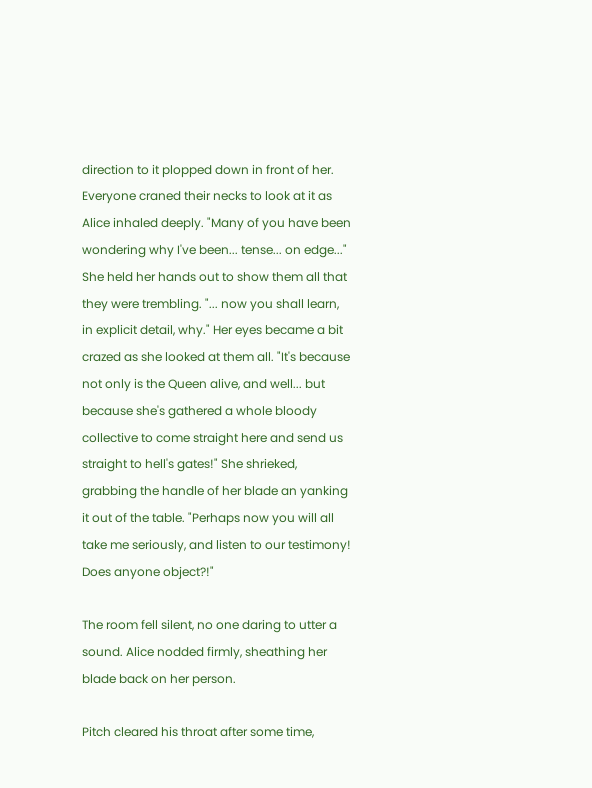direction to it plopped down in front of her. Everyone craned their necks to look at it as Alice inhaled deeply. "Many of you have been wondering why I've been... tense... on edge..." She held her hands out to show them all that they were trembling. "... now you shall learn, in explicit detail, why." Her eyes became a bit crazed as she looked at them all. "It's because not only is the Queen alive, and well... but because she's gathered a whole bloody collective to come straight here and send us straight to hell's gates!" She shrieked, grabbing the handle of her blade an yanking it out of the table. "Perhaps now you will all take me seriously, and listen to our testimony! Does anyone object?!"

The room fell silent, no one daring to utter a sound. Alice nodded firmly, sheathing her blade back on her person.

Pitch cleared his throat after some time,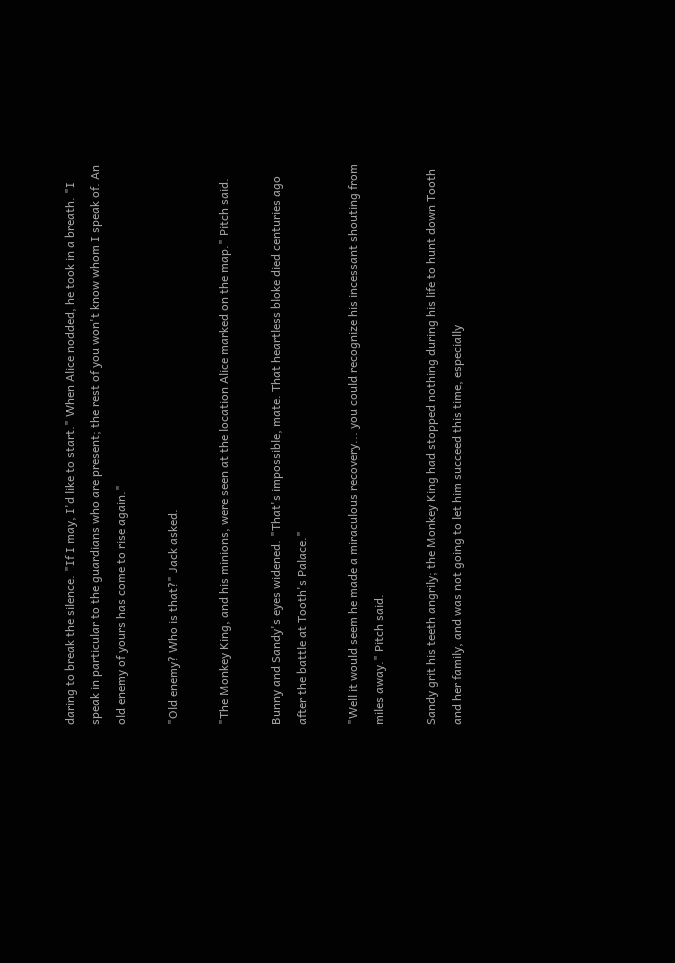daring to break the silence. "If I may, I'd like to start." When Alice nodded, he took in a breath. "I speak in particular to the guardians who are present; the rest of you won't know whom I speak of. An old enemy of yours has come to rise again."

"Old enemy? Who is that?" Jack asked.

"The Monkey King, and his minions, were seen at the location Alice marked on the map." Pitch said.

Bunny and Sandy's eyes widened. "That's impossible, mate. That heartless bloke died centuries ago after the battle at Tooth's Palace."

"Well it would seem he made a miraculous recovery... you could recognize his incessant shouting from miles away." Pitch said.

Sandy grit his teeth angrily; the Monkey King had stopped nothing during his life to hunt down Tooth and her family, and was not going to let him succeed this time, especially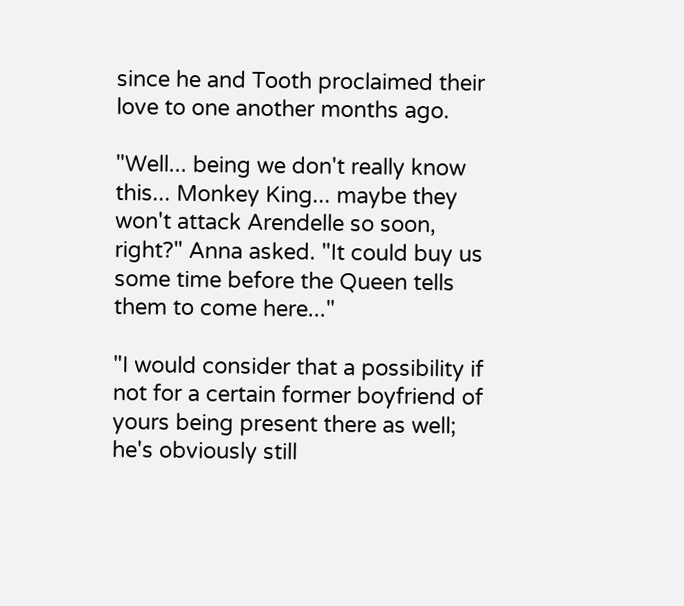since he and Tooth proclaimed their love to one another months ago.

"Well... being we don't really know this... Monkey King... maybe they won't attack Arendelle so soon, right?" Anna asked. "It could buy us some time before the Queen tells them to come here..."

"I would consider that a possibility if not for a certain former boyfriend of yours being present there as well; he's obviously still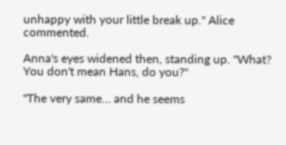unhappy with your little break up." Alice commented.

Anna's eyes widened then, standing up. "What? You don't mean Hans, do you?"

"The very same... and he seems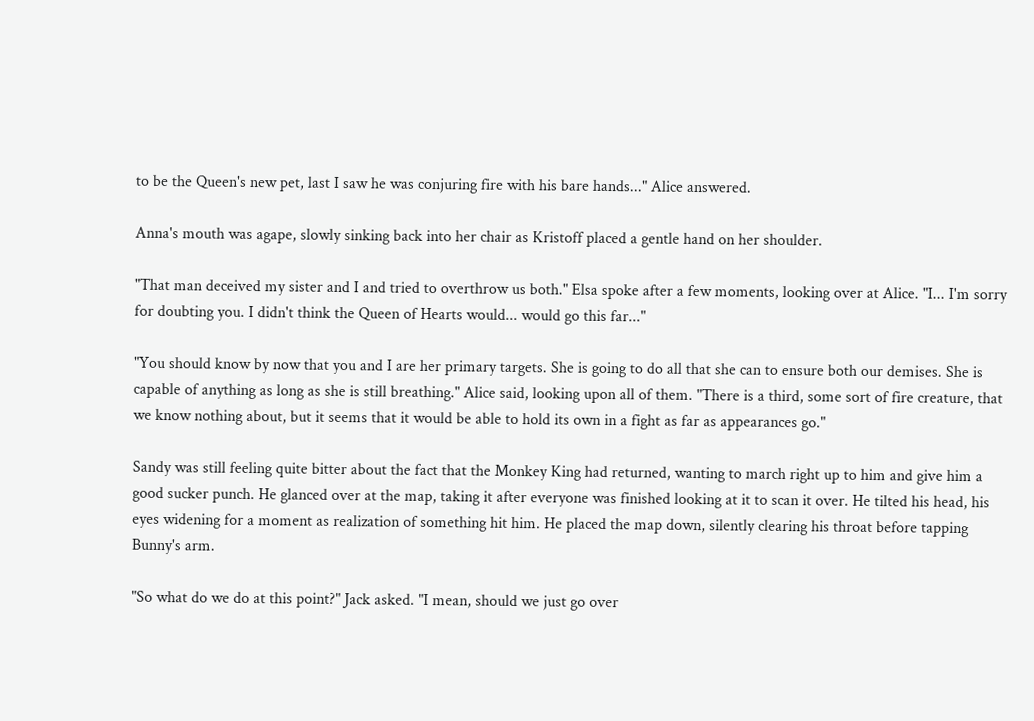to be the Queen's new pet, last I saw he was conjuring fire with his bare hands..." Alice answered.

Anna's mouth was agape, slowly sinking back into her chair as Kristoff placed a gentle hand on her shoulder.

"That man deceived my sister and I and tried to overthrow us both." Elsa spoke after a few moments, looking over at Alice. "I... I'm sorry for doubting you. I didn't think the Queen of Hearts would... would go this far..."

"You should know by now that you and I are her primary targets. She is going to do all that she can to ensure both our demises. She is capable of anything as long as she is still breathing." Alice said, looking upon all of them. "There is a third, some sort of fire creature, that we know nothing about, but it seems that it would be able to hold its own in a fight as far as appearances go."

Sandy was still feeling quite bitter about the fact that the Monkey King had returned, wanting to march right up to him and give him a good sucker punch. He glanced over at the map, taking it after everyone was finished looking at it to scan it over. He tilted his head, his eyes widening for a moment as realization of something hit him. He placed the map down, silently clearing his throat before tapping Bunny's arm.

"So what do we do at this point?" Jack asked. "I mean, should we just go over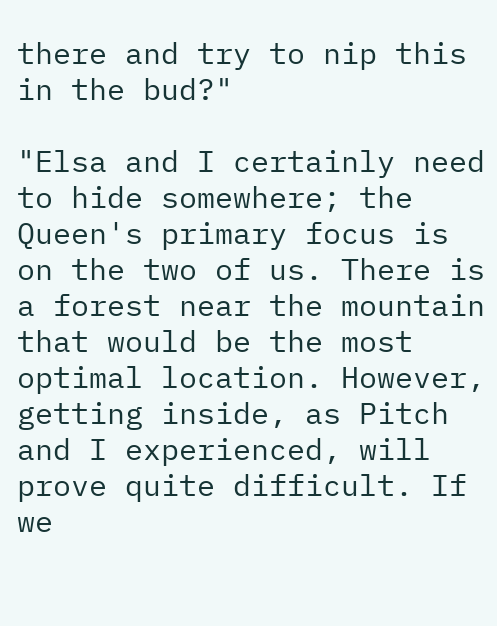there and try to nip this in the bud?"

"Elsa and I certainly need to hide somewhere; the Queen's primary focus is on the two of us. There is a forest near the mountain that would be the most optimal location. However, getting inside, as Pitch and I experienced, will prove quite difficult. If we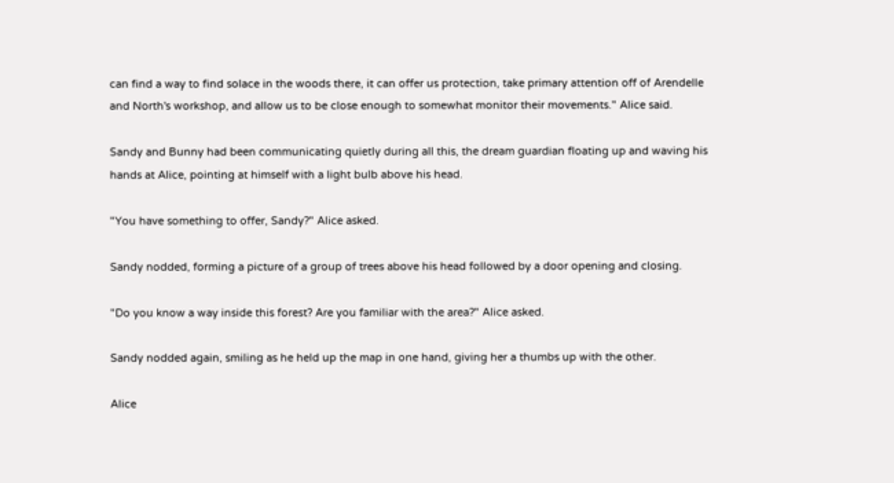can find a way to find solace in the woods there, it can offer us protection, take primary attention off of Arendelle and North's workshop, and allow us to be close enough to somewhat monitor their movements." Alice said.

Sandy and Bunny had been communicating quietly during all this, the dream guardian floating up and waving his hands at Alice, pointing at himself with a light bulb above his head.

"You have something to offer, Sandy?" Alice asked.

Sandy nodded, forming a picture of a group of trees above his head followed by a door opening and closing.

"Do you know a way inside this forest? Are you familiar with the area?" Alice asked.

Sandy nodded again, smiling as he held up the map in one hand, giving her a thumbs up with the other.

Alice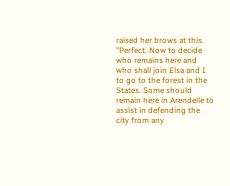raised her brows at this. "Perfect. Now to decide who remains here and who shall join Elsa and I to go to the forest in the States. Some should remain here in Arendelle to assist in defending the city from any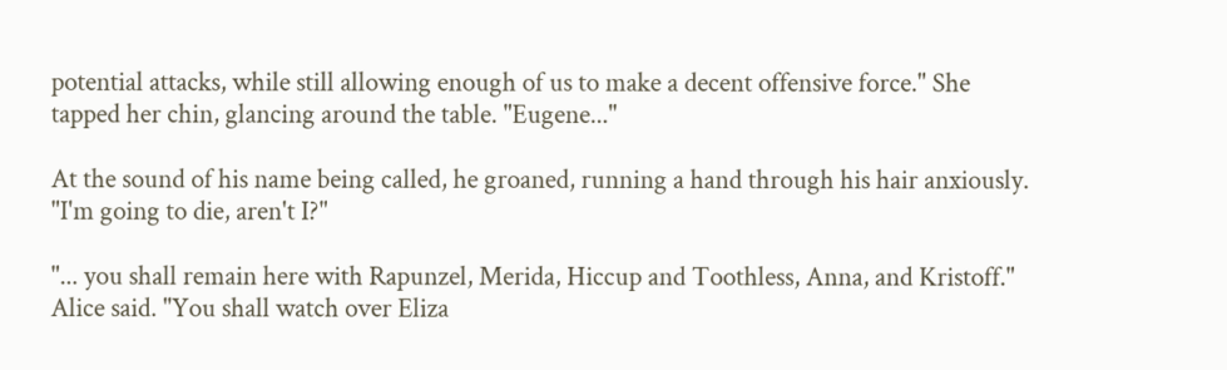potential attacks, while still allowing enough of us to make a decent offensive force." She tapped her chin, glancing around the table. "Eugene..."

At the sound of his name being called, he groaned, running a hand through his hair anxiously. "I'm going to die, aren't I?"

"... you shall remain here with Rapunzel, Merida, Hiccup and Toothless, Anna, and Kristoff." Alice said. "You shall watch over Eliza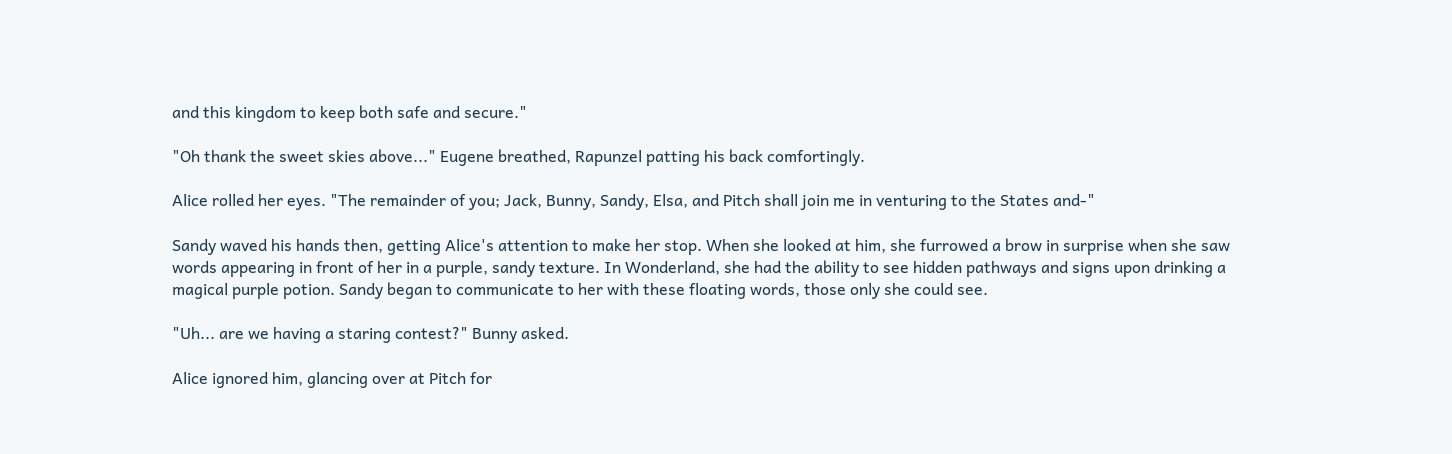and this kingdom to keep both safe and secure."

"Oh thank the sweet skies above..." Eugene breathed, Rapunzel patting his back comfortingly.

Alice rolled her eyes. "The remainder of you; Jack, Bunny, Sandy, Elsa, and Pitch shall join me in venturing to the States and-"

Sandy waved his hands then, getting Alice's attention to make her stop. When she looked at him, she furrowed a brow in surprise when she saw words appearing in front of her in a purple, sandy texture. In Wonderland, she had the ability to see hidden pathways and signs upon drinking a magical purple potion. Sandy began to communicate to her with these floating words, those only she could see.

"Uh... are we having a staring contest?" Bunny asked.

Alice ignored him, glancing over at Pitch for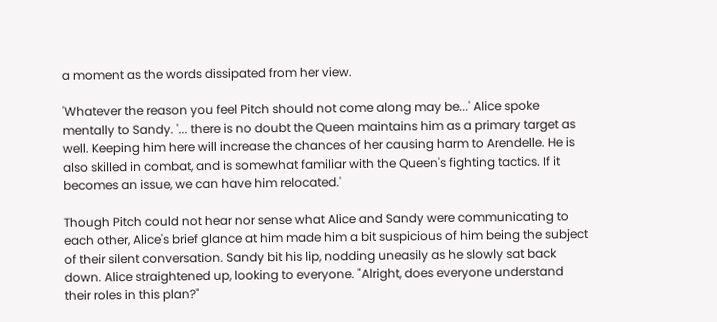a moment as the words dissipated from her view.

'Whatever the reason you feel Pitch should not come along may be...' Alice spoke mentally to Sandy. '... there is no doubt the Queen maintains him as a primary target as well. Keeping him here will increase the chances of her causing harm to Arendelle. He is also skilled in combat, and is somewhat familiar with the Queen's fighting tactics. If it becomes an issue, we can have him relocated.'

Though Pitch could not hear nor sense what Alice and Sandy were communicating to each other, Alice's brief glance at him made him a bit suspicious of him being the subject of their silent conversation. Sandy bit his lip, nodding uneasily as he slowly sat back down. Alice straightened up, looking to everyone. "Alright, does everyone understand their roles in this plan?"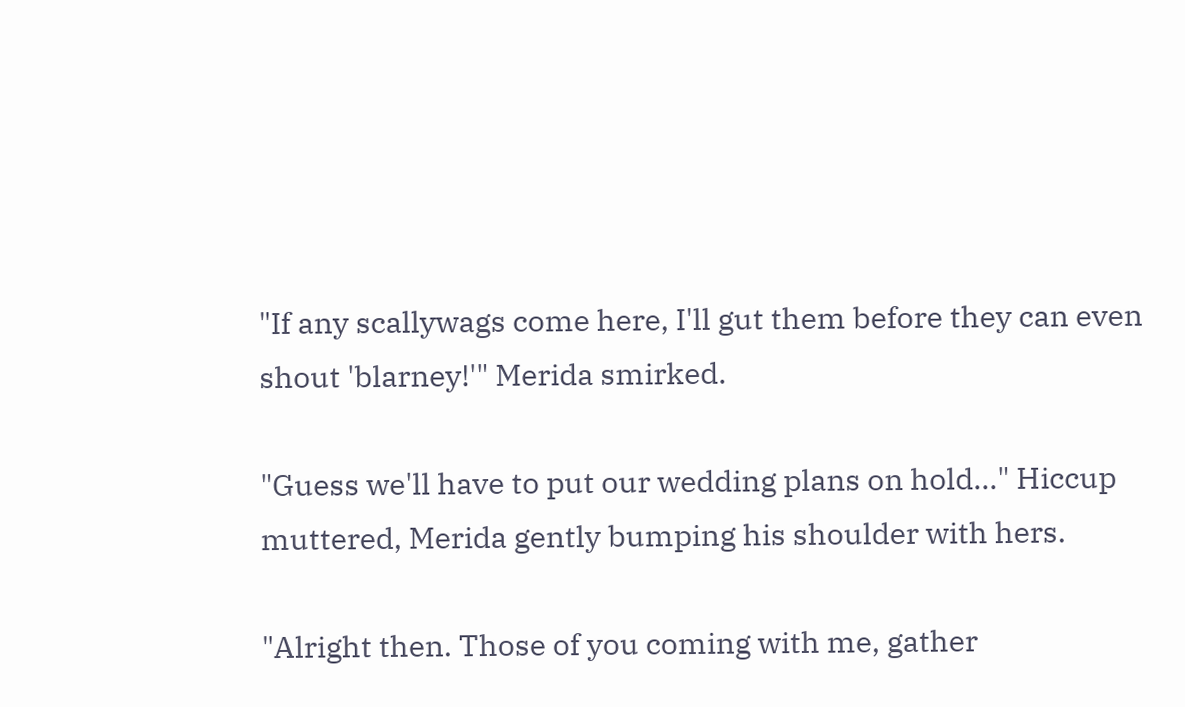"If any scallywags come here, I'll gut them before they can even shout 'blarney!'" Merida smirked.

"Guess we'll have to put our wedding plans on hold..." Hiccup muttered, Merida gently bumping his shoulder with hers.

"Alright then. Those of you coming with me, gather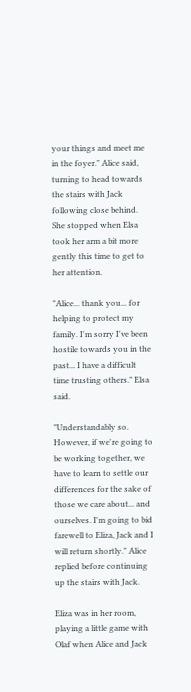your things and meet me in the foyer." Alice said, turning to head towards the stairs with Jack following close behind. She stopped when Elsa took her arm a bit more gently this time to get to her attention.

"Alice... thank you... for helping to protect my family. I'm sorry I've been hostile towards you in the past... I have a difficult time trusting others." Elsa said.

"Understandably so. However, if we're going to be working together, we have to learn to settle our differences for the sake of those we care about... and ourselves. I'm going to bid farewell to Eliza, Jack and I will return shortly." Alice replied before continuing up the stairs with Jack.

Eliza was in her room, playing a little game with Olaf when Alice and Jack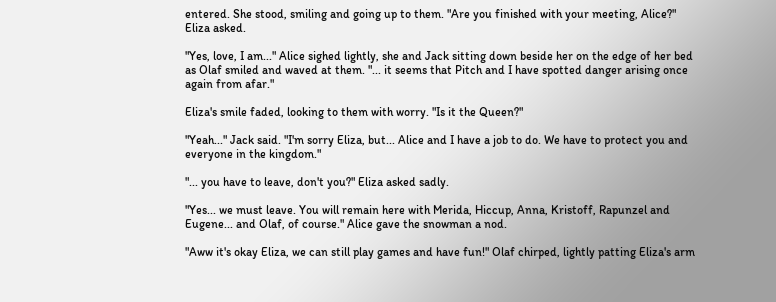entered. She stood, smiling and going up to them. "Are you finished with your meeting, Alice?" Eliza asked.

"Yes, love, I am..." Alice sighed lightly, she and Jack sitting down beside her on the edge of her bed as Olaf smiled and waved at them. "... it seems that Pitch and I have spotted danger arising once again from afar."

Eliza's smile faded, looking to them with worry. "Is it the Queen?"

"Yeah..." Jack said. "I'm sorry Eliza, but... Alice and I have a job to do. We have to protect you and everyone in the kingdom."

"... you have to leave, don't you?" Eliza asked sadly.

"Yes... we must leave. You will remain here with Merida, Hiccup, Anna, Kristoff, Rapunzel and Eugene... and Olaf, of course." Alice gave the snowman a nod.

"Aww it's okay Eliza, we can still play games and have fun!" Olaf chirped, lightly patting Eliza's arm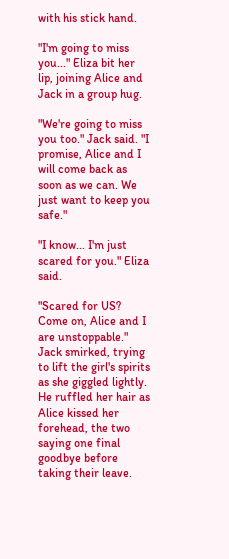with his stick hand.

"I'm going to miss you..." Eliza bit her lip, joining Alice and Jack in a group hug.

"We're going to miss you too." Jack said. "I promise, Alice and I will come back as soon as we can. We just want to keep you safe."

"I know... I'm just scared for you." Eliza said.

"Scared for US? Come on, Alice and I are unstoppable." Jack smirked, trying to lift the girl's spirits as she giggled lightly. He ruffled her hair as Alice kissed her forehead, the two saying one final goodbye before taking their leave.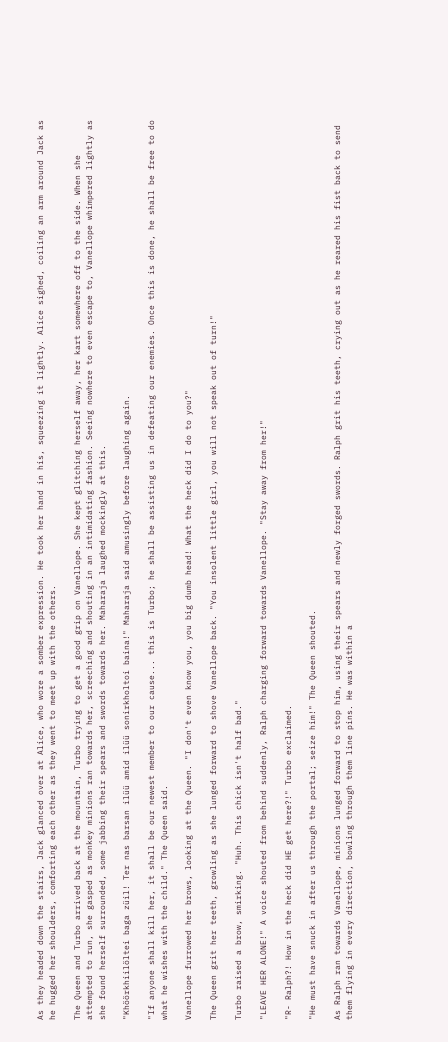As they headed down the stairs, Jack glanced over at Alice, who wore a somber expression. He took her hand in his, squeezing it lightly. Alice sighed, coiling an arm around Jack as he hugged her shoulders, comforting each other as they went to meet up with the others.

The Queen and Turbo arrived back at the mountain, Turbo trying to get a good grip on Vanellope. She kept glitching herself away, her kart somewhere off to the side. When she attempted to run, she gasped as monkey minions ran towards her, screeching and shouting in an intimidating fashion. Seeing nowhere to even escape to, Vanellope whimpered lightly as she found herself surrounded, some jabbing their spears and swords towards her. Maharaja laughed mockingly at this.

"Khöörkhiilöltei baga züil! Ter nas barsan ilüü amid ilüü sonirkholtoi baina!" Maharaja said amusingly before laughing again.

"If anyone shall kill her, it shall be our newest member to our cause... this is Turbo; he shall be assisting us in defeating our enemies. Once this is done, he shall be free to do what he wishes with the child." The Queen said.

Vanellope furrowed her brows, looking at the Queen. "I don't even know you, you big dumb head! What the heck did I do to you?"

The Queen grit her teeth, growling as she lunged forward to shove Vanellope back. "You insolent little girl, you will not speak out of turn!"

Turbo raised a brow, smirking. "Huh. This chick isn't half bad."

"LEAVE HER ALONE!" A voice shouted from behind suddenly, Ralph charging forward towards Vanellope. "Stay away from her!"

"R- Ralph?! How in the heck did HE get here?!" Turbo exclaimed.

"He must have snuck in after us through the portal; seize him!" The Queen shouted.

As Ralph ran towards Vanellope, minions lunged forward to stop him, using their spears and newly forged swords. Ralph grit his teeth, crying out as he reared his fist back to send them flying in every direction, bowling through them line pins. He was within a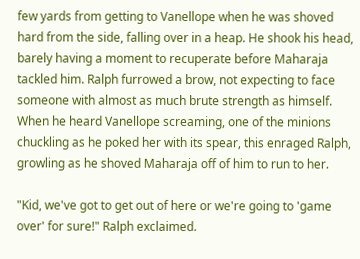few yards from getting to Vanellope when he was shoved hard from the side, falling over in a heap. He shook his head, barely having a moment to recuperate before Maharaja tackled him. Ralph furrowed a brow, not expecting to face someone with almost as much brute strength as himself. When he heard Vanellope screaming, one of the minions chuckling as he poked her with its spear, this enraged Ralph, growling as he shoved Maharaja off of him to run to her.

"Kid, we've got to get out of here or we're going to 'game over' for sure!" Ralph exclaimed.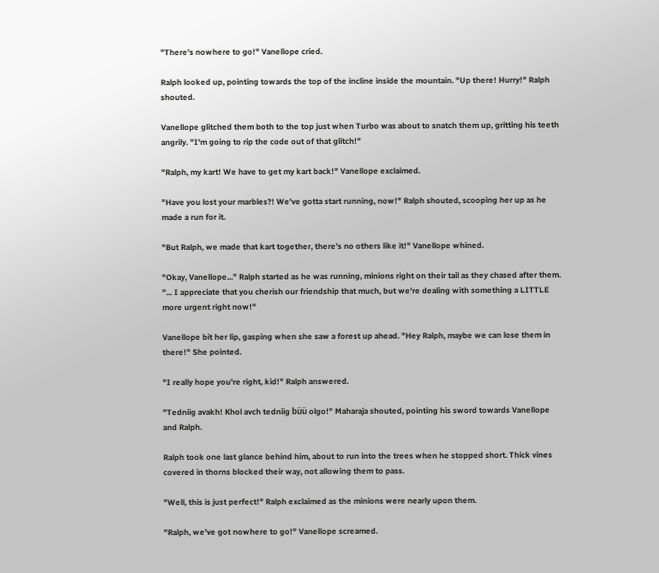"There's nowhere to go!" Vanellope cried.

Ralph looked up, pointing towards the top of the incline inside the mountain. "Up there! Hurry!" Ralph shouted.

Vanellope glitched them both to the top just when Turbo was about to snatch them up, gritting his teeth angrily. "I'm going to rip the code out of that glitch!"

"Ralph, my kart! We have to get my kart back!" Vanellope exclaimed.

"Have you lost your marbles?! We've gotta start running, now!" Ralph shouted, scooping her up as he made a run for it.

"But Ralph, we made that kart together, there's no others like it!" Vanellope whined.

"Okay, Vanellope..." Ralph started as he was running, minions right on their tail as they chased after them. "... I appreciate that you cherish our friendship that much, but we're dealing with something a LITTLE more urgent right now!"

Vanellope bit her lip, gasping when she saw a forest up ahead. "Hey Ralph, maybe we can lose them in there!" She pointed.

"I really hope you're right, kid!" Ralph answered.

"Tedniig avakh! Khol avch tedniig büü olgo!" Maharaja shouted, pointing his sword towards Vanellope and Ralph.

Ralph took one last glance behind him, about to run into the trees when he stopped short. Thick vines covered in thorns blocked their way, not allowing them to pass.

"Well, this is just perfect!" Ralph exclaimed as the minions were nearly upon them.

"Ralph, we've got nowhere to go!" Vanellope screamed.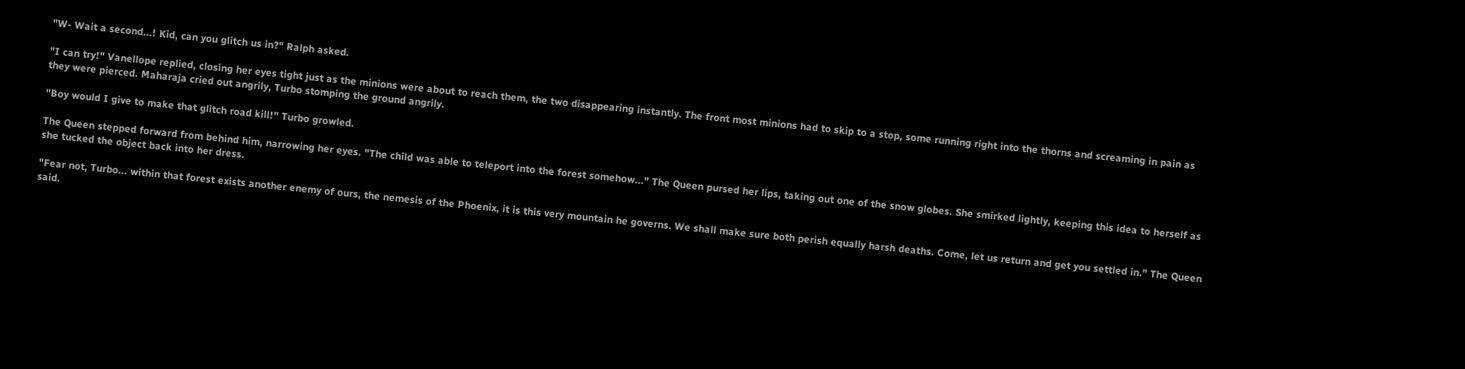"W- Wait a second...! Kid, can you glitch us in?" Ralph asked.

"I can try!" Vanellope replied, closing her eyes tight just as the minions were about to reach them, the two disappearing instantly. The front most minions had to skip to a stop, some running right into the thorns and screaming in pain as they were pierced. Maharaja cried out angrily, Turbo stomping the ground angrily.

"Boy would I give to make that glitch road kill!" Turbo growled.

The Queen stepped forward from behind him, narrowing her eyes. "The child was able to teleport into the forest somehow..." The Queen pursed her lips, taking out one of the snow globes. She smirked lightly, keeping this idea to herself as she tucked the object back into her dress.

"Fear not, Turbo... within that forest exists another enemy of ours, the nemesis of the Phoenix, it is this very mountain he governs. We shall make sure both perish equally harsh deaths. Come, let us return and get you settled in." The Queen said.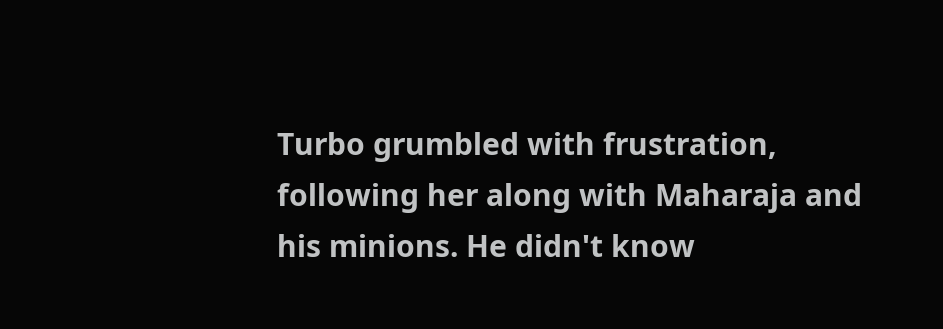Turbo grumbled with frustration, following her along with Maharaja and his minions. He didn't know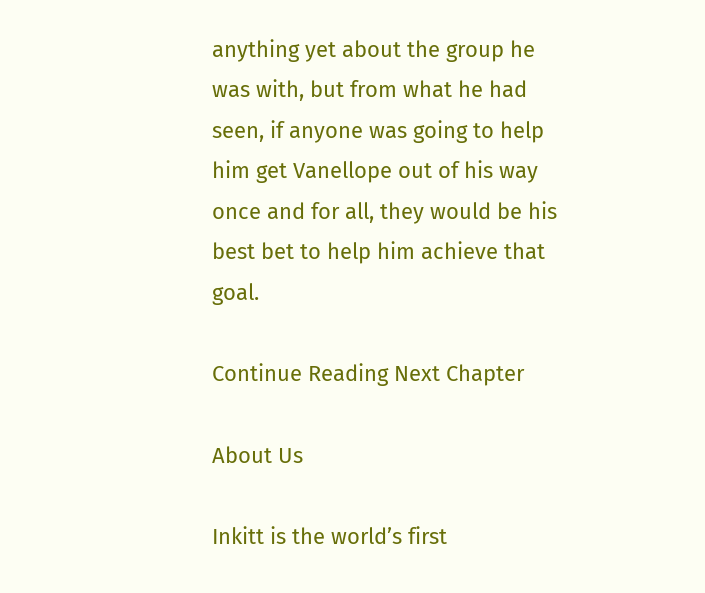anything yet about the group he was with, but from what he had seen, if anyone was going to help him get Vanellope out of his way once and for all, they would be his best bet to help him achieve that goal.

Continue Reading Next Chapter

About Us

Inkitt is the world’s first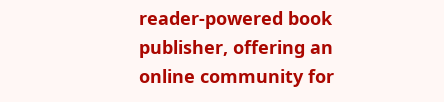reader-powered book publisher, offering an online community for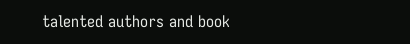talented authors and book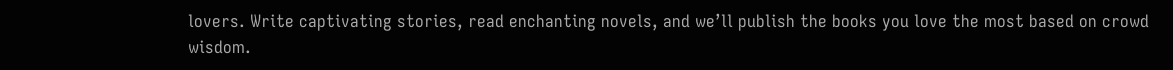lovers. Write captivating stories, read enchanting novels, and we’ll publish the books you love the most based on crowd wisdom.